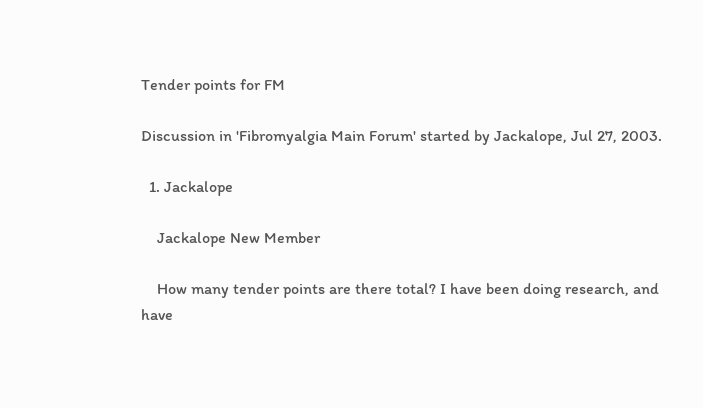Tender points for FM

Discussion in 'Fibromyalgia Main Forum' started by Jackalope, Jul 27, 2003.

  1. Jackalope

    Jackalope New Member

    How many tender points are there total? I have been doing research, and have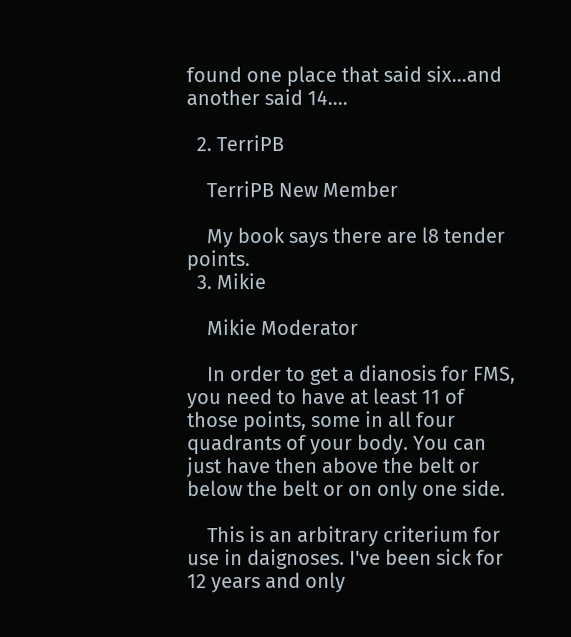found one place that said six...and another said 14....

  2. TerriPB

    TerriPB New Member

    My book says there are l8 tender points.
  3. Mikie

    Mikie Moderator

    In order to get a dianosis for FMS, you need to have at least 11 of those points, some in all four quadrants of your body. You can just have then above the belt or below the belt or on only one side.

    This is an arbitrary criterium for use in daignoses. I've been sick for 12 years and only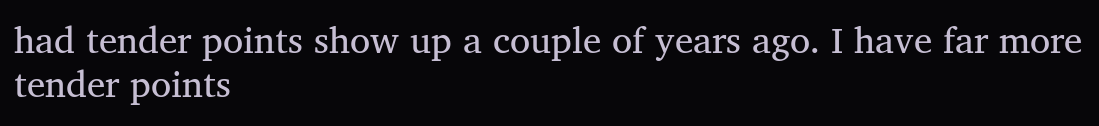had tender points show up a couple of years ago. I have far more tender points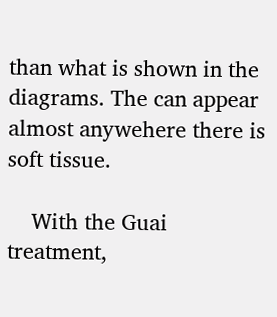than what is shown in the diagrams. The can appear almost anywehere there is soft tissue.

    With the Guai treatment,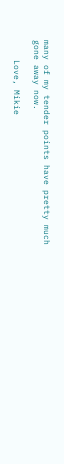many of my tender points have pretty much gone away now.

    Love, Mikie